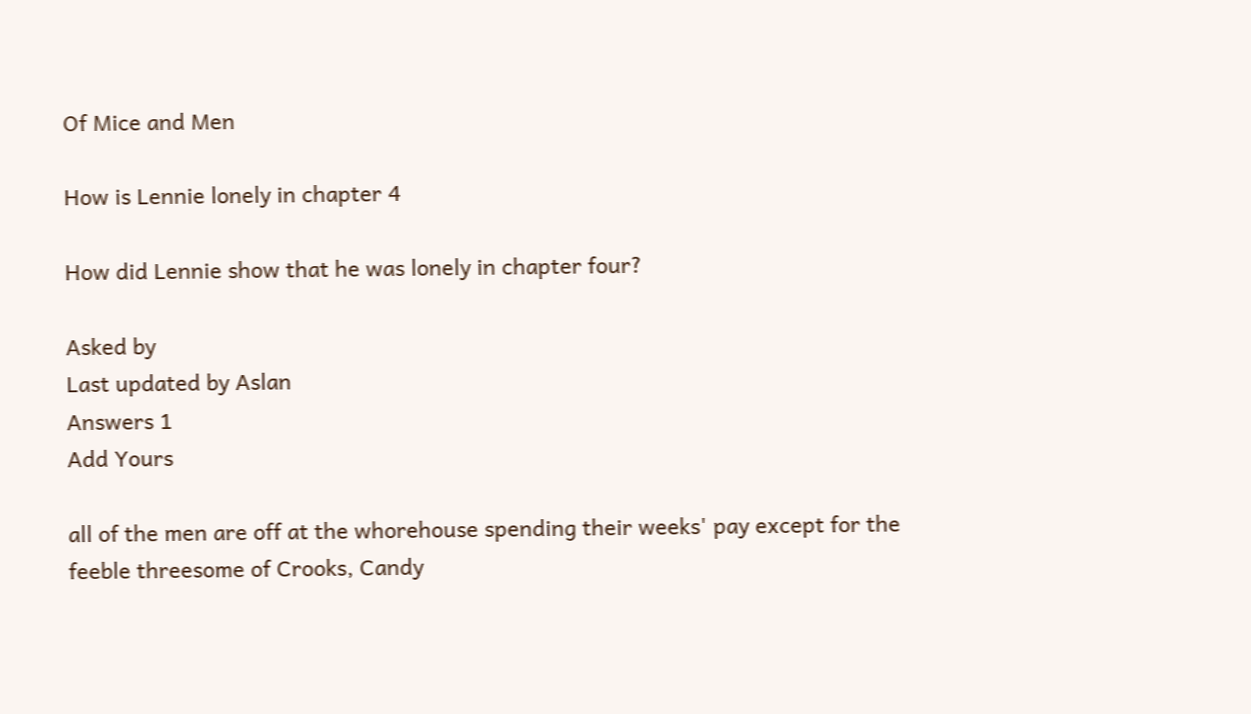Of Mice and Men

How is Lennie lonely in chapter 4

How did Lennie show that he was lonely in chapter four?

Asked by
Last updated by Aslan
Answers 1
Add Yours

all of the men are off at the whorehouse spending their weeks' pay except for the feeble threesome of Crooks, Candy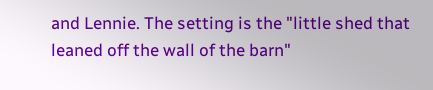and Lennie. The setting is the "little shed that leaned off the wall of the barn"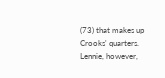(73) that makes up Crooks' quarters. Lennie, however,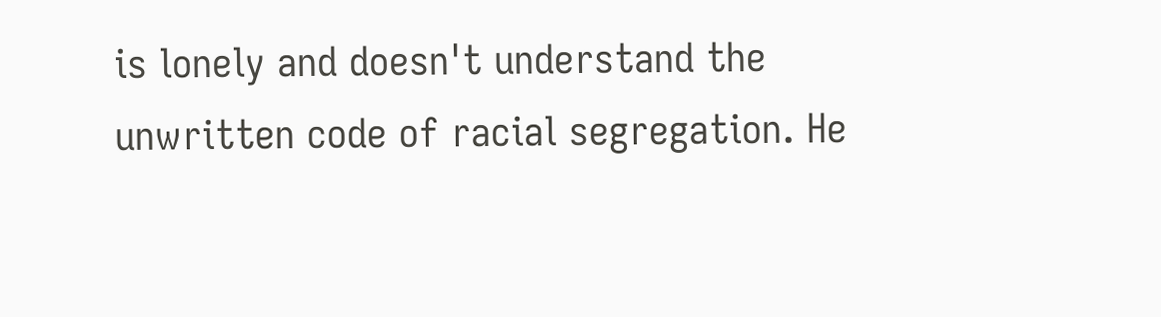is lonely and doesn't understand the unwritten code of racial segregation. He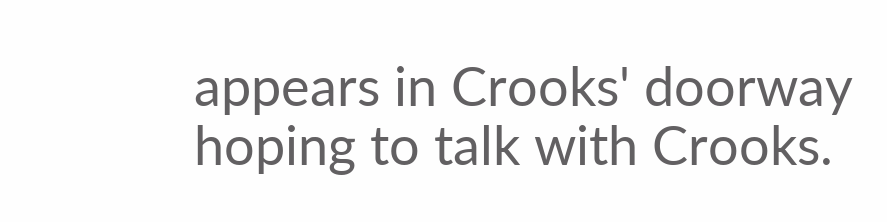appears in Crooks' doorway hoping to talk with Crooks.